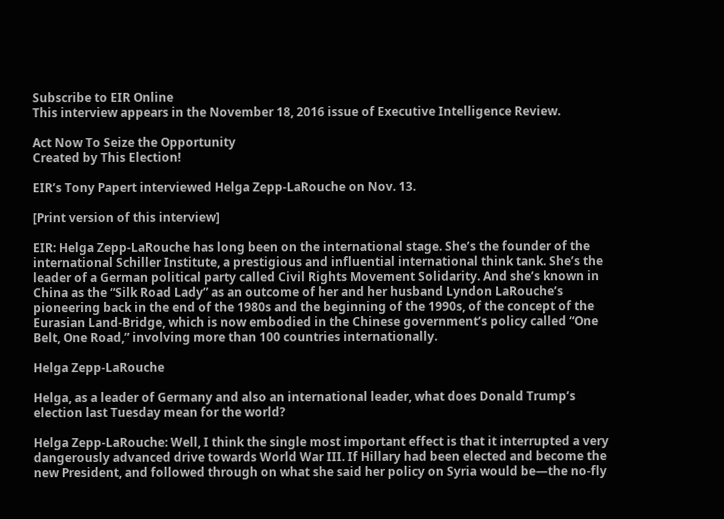Subscribe to EIR Online
This interview appears in the November 18, 2016 issue of Executive Intelligence Review.

Act Now To Seize the Opportunity
Created by This Election!

EIR’s Tony Papert interviewed Helga Zepp-LaRouche on Nov. 13.

[Print version of this interview]

EIR: Helga Zepp-LaRouche has long been on the international stage. She’s the founder of the international Schiller Institute, a prestigious and influential international think tank. She’s the leader of a German political party called Civil Rights Movement Solidarity. And she’s known in China as the “Silk Road Lady” as an outcome of her and her husband Lyndon LaRouche’s pioneering back in the end of the 1980s and the beginning of the 1990s, of the concept of the Eurasian Land-Bridge, which is now embodied in the Chinese government’s policy called “One Belt, One Road,” involving more than 100 countries internationally.

Helga Zepp-LaRouche

Helga, as a leader of Germany and also an international leader, what does Donald Trump’s election last Tuesday mean for the world?

Helga Zepp-LaRouche: Well, I think the single most important effect is that it interrupted a very dangerously advanced drive towards World War III. If Hillary had been elected and become the new President, and followed through on what she said her policy on Syria would be—the no-fly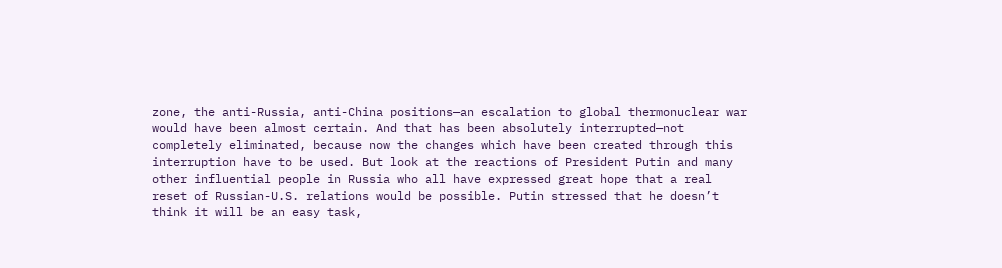zone, the anti-Russia, anti-China positions—an escalation to global thermonuclear war would have been almost certain. And that has been absolutely interrupted—not completely eliminated, because now the changes which have been created through this interruption have to be used. But look at the reactions of President Putin and many other influential people in Russia who all have expressed great hope that a real reset of Russian-U.S. relations would be possible. Putin stressed that he doesn’t think it will be an easy task,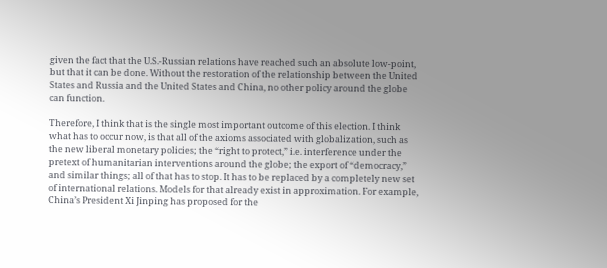given the fact that the U.S.-Russian relations have reached such an absolute low-point, but that it can be done. Without the restoration of the relationship between the United States and Russia and the United States and China, no other policy around the globe can function.

Therefore, I think that is the single most important outcome of this election. I think what has to occur now, is that all of the axioms associated with globalization, such as the new liberal monetary policies; the “right to protect,” i.e. interference under the pretext of humanitarian interventions around the globe; the export of “democracy,” and similar things; all of that has to stop. It has to be replaced by a completely new set of international relations. Models for that already exist in approximation. For example, China’s President Xi Jinping has proposed for the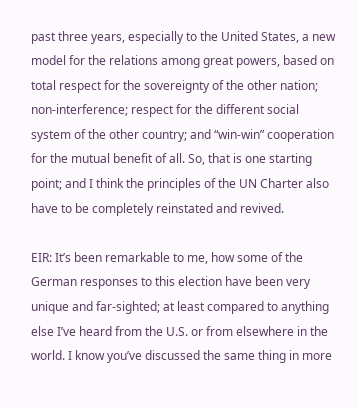past three years, especially to the United States, a new model for the relations among great powers, based on total respect for the sovereignty of the other nation; non-interference; respect for the different social system of the other country; and “win-win” cooperation for the mutual benefit of all. So, that is one starting point; and I think the principles of the UN Charter also have to be completely reinstated and revived.

EIR: It’s been remarkable to me, how some of the German responses to this election have been very unique and far-sighted; at least compared to anything else I’ve heard from the U.S. or from elsewhere in the world. I know you’ve discussed the same thing in more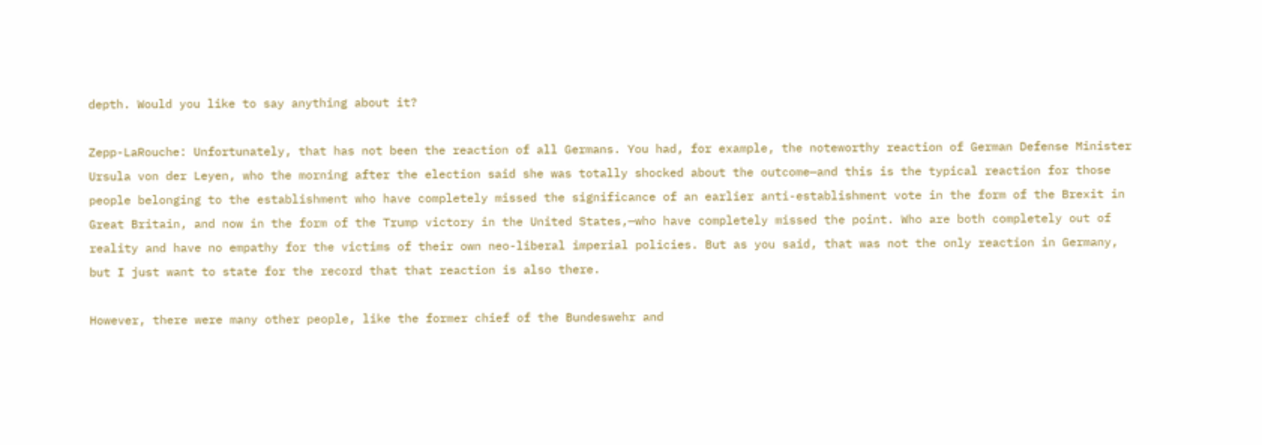depth. Would you like to say anything about it?

Zepp-LaRouche: Unfortunately, that has not been the reaction of all Germans. You had, for example, the noteworthy reaction of German Defense Minister Ursula von der Leyen, who the morning after the election said she was totally shocked about the outcome—and this is the typical reaction for those people belonging to the establishment who have completely missed the significance of an earlier anti-establishment vote in the form of the Brexit in Great Britain, and now in the form of the Trump victory in the United States,—who have completely missed the point. Who are both completely out of reality and have no empathy for the victims of their own neo-liberal imperial policies. But as you said, that was not the only reaction in Germany, but I just want to state for the record that that reaction is also there.

However, there were many other people, like the former chief of the Bundeswehr and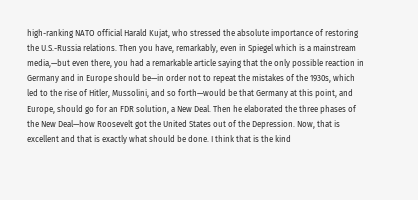high-ranking NATO official Harald Kujat, who stressed the absolute importance of restoring the U.S.-Russia relations. Then you have, remarkably, even in Spiegel which is a mainstream media,—but even there, you had a remarkable article saying that the only possible reaction in Germany and in Europe should be—in order not to repeat the mistakes of the 1930s, which led to the rise of Hitler, Mussolini, and so forth—would be that Germany at this point, and Europe, should go for an FDR solution, a New Deal. Then he elaborated the three phases of the New Deal—how Roosevelt got the United States out of the Depression. Now, that is excellent and that is exactly what should be done. I think that is the kind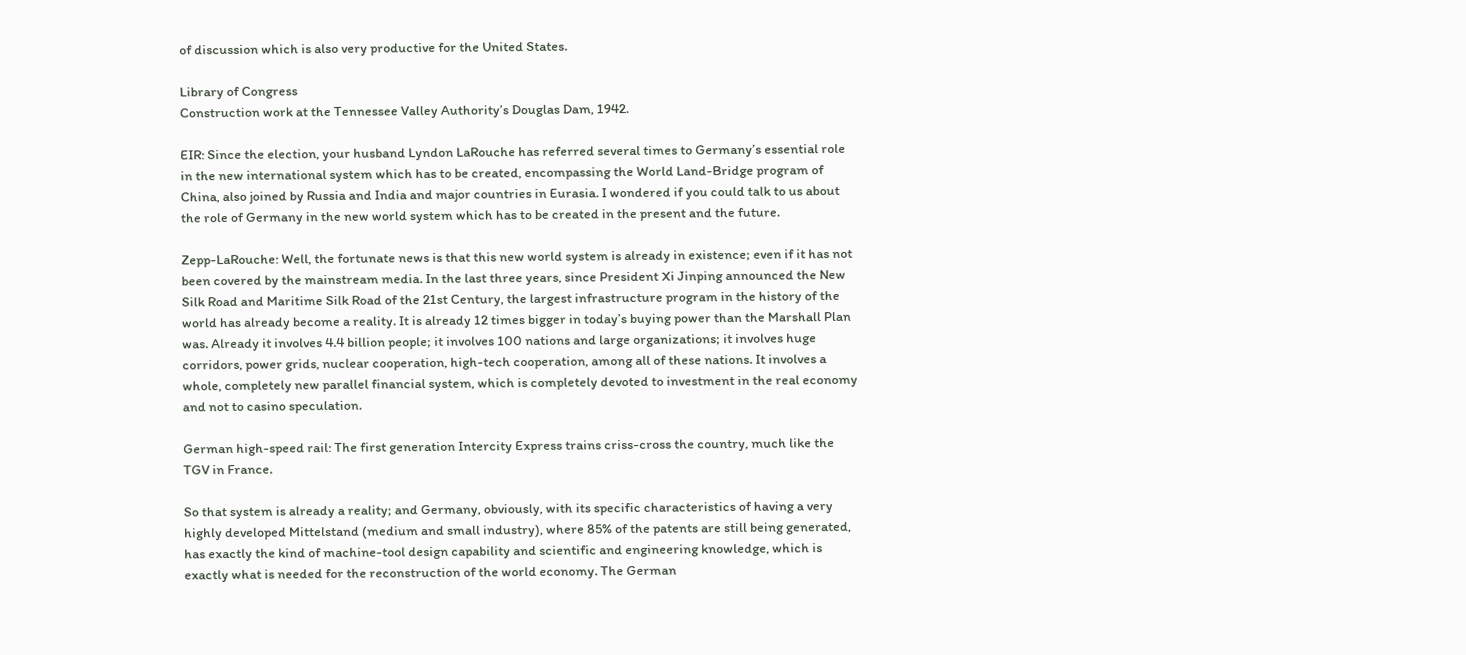of discussion which is also very productive for the United States.

Library of Congress
Construction work at the Tennessee Valley Authority’s Douglas Dam, 1942.

EIR: Since the election, your husband Lyndon LaRouche has referred several times to Germany’s essential role in the new international system which has to be created, encompassing the World Land-Bridge program of China, also joined by Russia and India and major countries in Eurasia. I wondered if you could talk to us about the role of Germany in the new world system which has to be created in the present and the future.

Zepp-LaRouche: Well, the fortunate news is that this new world system is already in existence; even if it has not been covered by the mainstream media. In the last three years, since President Xi Jinping announced the New Silk Road and Maritime Silk Road of the 21st Century, the largest infrastructure program in the history of the world has already become a reality. It is already 12 times bigger in today’s buying power than the Marshall Plan was. Already it involves 4.4 billion people; it involves 100 nations and large organizations; it involves huge corridors, power grids, nuclear cooperation, high-tech cooperation, among all of these nations. It involves a whole, completely new parallel financial system, which is completely devoted to investment in the real economy and not to casino speculation.

German high-speed rail: The first generation Intercity Express trains criss-cross the country, much like the TGV in France.

So that system is already a reality; and Germany, obviously, with its specific characteristics of having a very highly developed Mittelstand (medium and small industry), where 85% of the patents are still being generated, has exactly the kind of machine-tool design capability and scientific and engineering knowledge, which is exactly what is needed for the reconstruction of the world economy. The German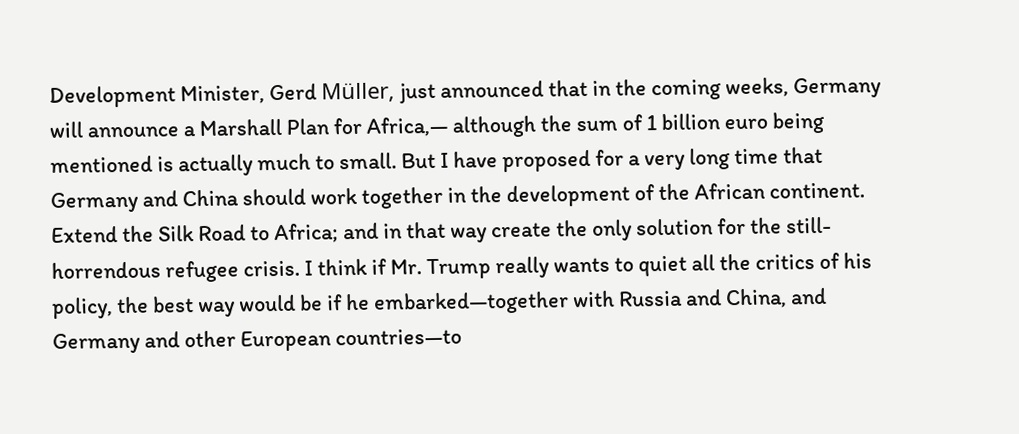Development Minister, Gerd Müller, just announced that in the coming weeks, Germany will announce a Marshall Plan for Africa,— although the sum of 1 billion euro being mentioned is actually much to small. But I have proposed for a very long time that Germany and China should work together in the development of the African continent. Extend the Silk Road to Africa; and in that way create the only solution for the still-horrendous refugee crisis. I think if Mr. Trump really wants to quiet all the critics of his policy, the best way would be if he embarked—together with Russia and China, and Germany and other European countries—to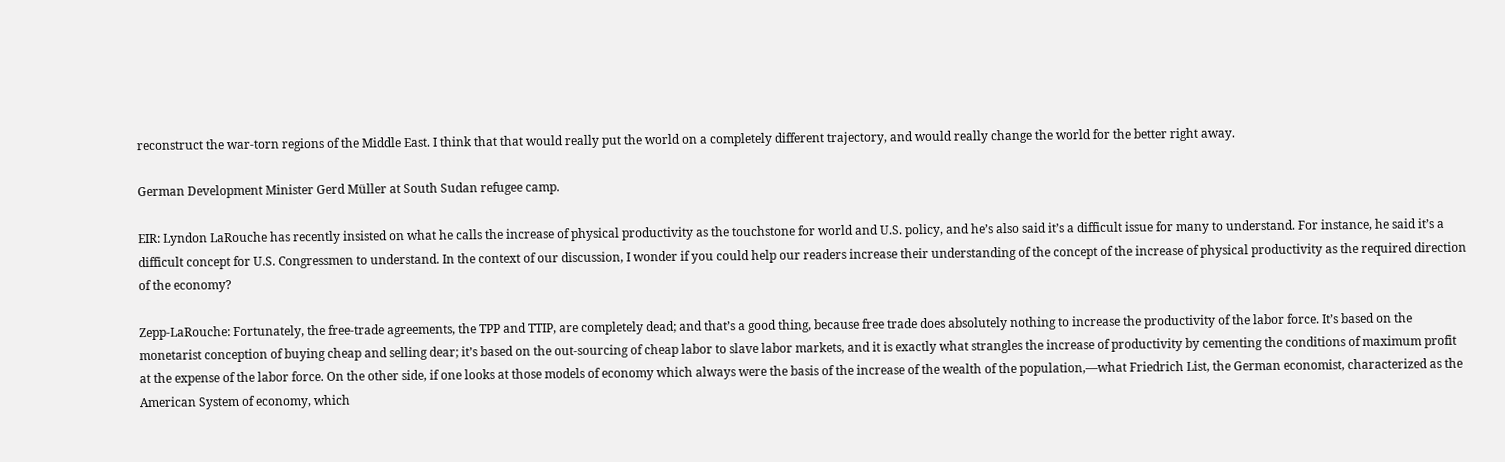reconstruct the war-torn regions of the Middle East. I think that that would really put the world on a completely different trajectory, and would really change the world for the better right away.

German Development Minister Gerd Müller at South Sudan refugee camp.

EIR: Lyndon LaRouche has recently insisted on what he calls the increase of physical productivity as the touchstone for world and U.S. policy, and he’s also said it’s a difficult issue for many to understand. For instance, he said it’s a difficult concept for U.S. Congressmen to understand. In the context of our discussion, I wonder if you could help our readers increase their understanding of the concept of the increase of physical productivity as the required direction of the economy?

Zepp-LaRouche: Fortunately, the free-trade agreements, the TPP and TTIP, are completely dead; and that’s a good thing, because free trade does absolutely nothing to increase the productivity of the labor force. It’s based on the monetarist conception of buying cheap and selling dear; it’s based on the out-sourcing of cheap labor to slave labor markets, and it is exactly what strangles the increase of productivity by cementing the conditions of maximum profit at the expense of the labor force. On the other side, if one looks at those models of economy which always were the basis of the increase of the wealth of the population,—what Friedrich List, the German economist, characterized as the American System of economy, which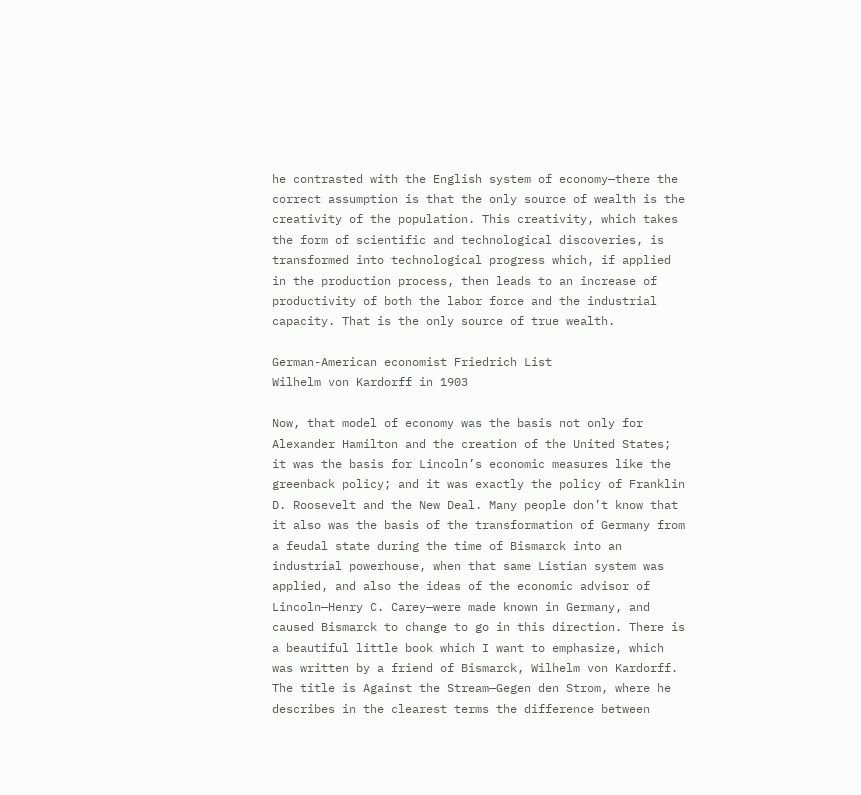he contrasted with the English system of economy—there the correct assumption is that the only source of wealth is the creativity of the population. This creativity, which takes the form of scientific and technological discoveries, is transformed into technological progress which, if applied in the production process, then leads to an increase of productivity of both the labor force and the industrial capacity. That is the only source of true wealth.

German-American economist Friedrich List
Wilhelm von Kardorff in 1903

Now, that model of economy was the basis not only for Alexander Hamilton and the creation of the United States; it was the basis for Lincoln’s economic measures like the greenback policy; and it was exactly the policy of Franklin D. Roosevelt and the New Deal. Many people don’t know that it also was the basis of the transformation of Germany from a feudal state during the time of Bismarck into an industrial powerhouse, when that same Listian system was applied, and also the ideas of the economic advisor of Lincoln—Henry C. Carey—were made known in Germany, and caused Bismarck to change to go in this direction. There is a beautiful little book which I want to emphasize, which was written by a friend of Bismarck, Wilhelm von Kardorff. The title is Against the Stream—Gegen den Strom, where he describes in the clearest terms the difference between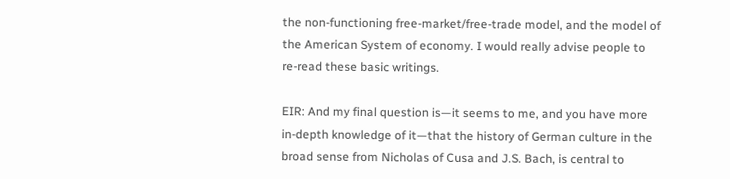the non-functioning free-market/free-trade model, and the model of the American System of economy. I would really advise people to re-read these basic writings.

EIR: And my final question is—it seems to me, and you have more in-depth knowledge of it—that the history of German culture in the broad sense from Nicholas of Cusa and J.S. Bach, is central to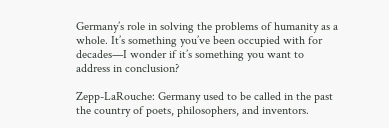Germany’s role in solving the problems of humanity as a whole. It’s something you’ve been occupied with for decades—I wonder if it’s something you want to address in conclusion?

Zepp-LaRouche: Germany used to be called in the past the country of poets, philosophers, and inventors.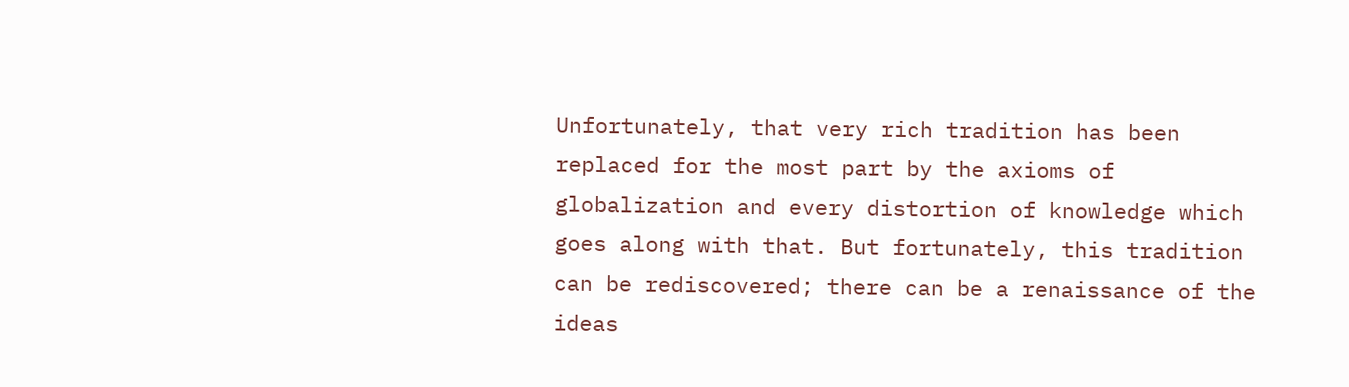Unfortunately, that very rich tradition has been replaced for the most part by the axioms of globalization and every distortion of knowledge which goes along with that. But fortunately, this tradition can be rediscovered; there can be a renaissance of the ideas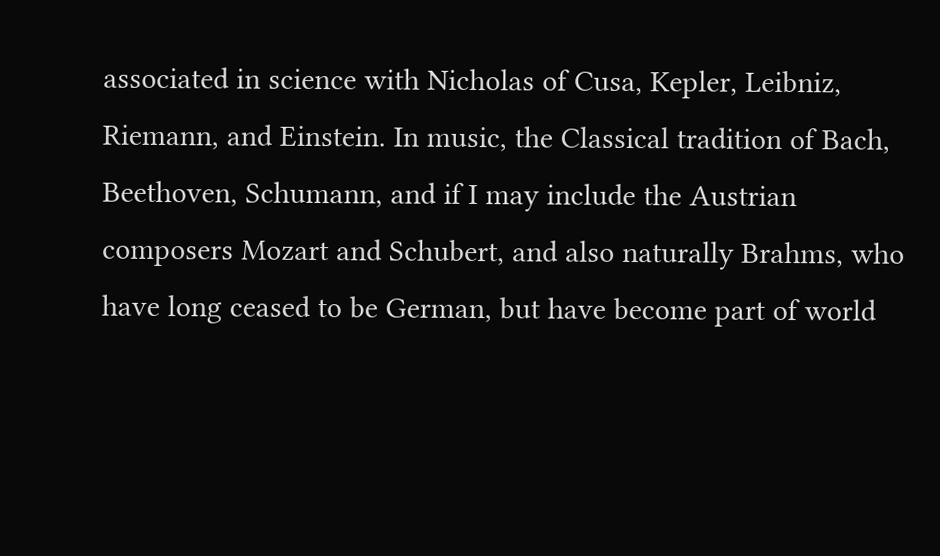associated in science with Nicholas of Cusa, Kepler, Leibniz, Riemann, and Einstein. In music, the Classical tradition of Bach, Beethoven, Schumann, and if I may include the Austrian composers Mozart and Schubert, and also naturally Brahms, who have long ceased to be German, but have become part of world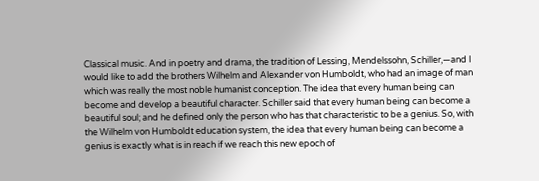Classical music. And in poetry and drama, the tradition of Lessing, Mendelssohn, Schiller,—and I would like to add the brothers Wilhelm and Alexander von Humboldt, who had an image of man which was really the most noble humanist conception. The idea that every human being can become and develop a beautiful character. Schiller said that every human being can become a beautiful soul; and he defined only the person who has that characteristic to be a genius. So, with the Wilhelm von Humboldt education system, the idea that every human being can become a genius is exactly what is in reach if we reach this new epoch of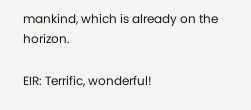mankind, which is already on the horizon.

EIR: Terrific, wonderful!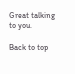Great talking to you.

Back to top